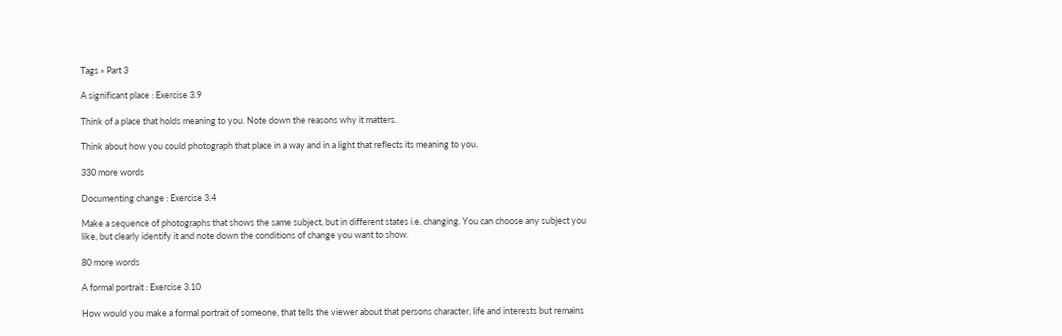Tags » Part 3

A significant place : Exercise 3.9

Think of a place that holds meaning to you. Note down the reasons why it matters.

Think about how you could photograph that place in a way and in a light that reflects its meaning to you.

330 more words

Documenting change : Exercise 3.4

Make a sequence of photographs that shows the same subject, but in different states i.e. changing. You can choose any subject you like, but clearly identify it and note down the conditions of change you want to show.

80 more words

A formal portrait : Exercise 3.10

How would you make a formal portrait of someone, that tells the viewer about that persons character, life and interests but remains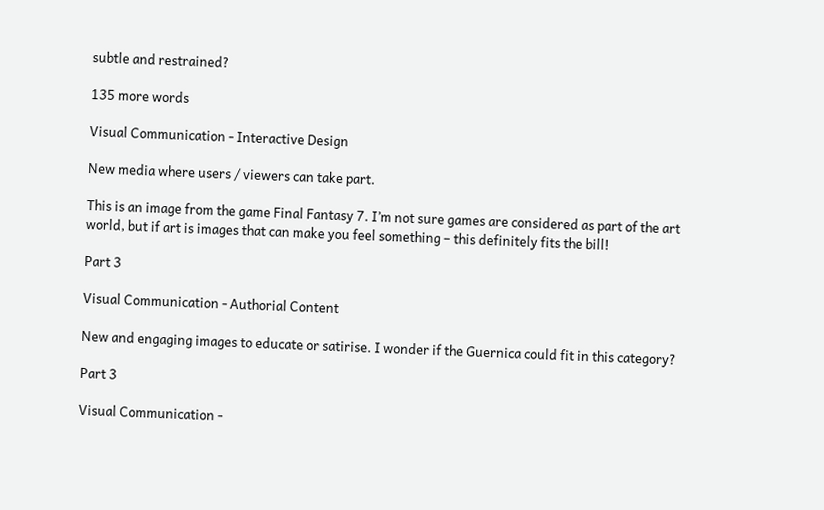subtle and restrained?

135 more words

Visual Communication - Interactive Design

New media where users / viewers can take part.

This is an image from the game Final Fantasy 7. I’m not sure games are considered as part of the art world, but if art is images that can make you feel something – this definitely fits the bill!

Part 3

Visual Communication - Authorial Content

New and engaging images to educate or satirise. I wonder if the Guernica could fit in this category?

Part 3

Visual Communication -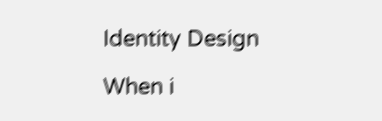Identity Design

When i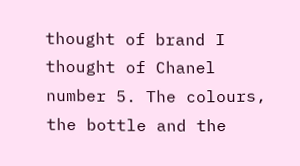thought of brand I thought of Chanel number 5. The colours, the bottle and the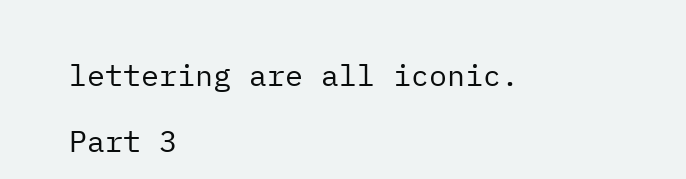lettering are all iconic.

Part 3